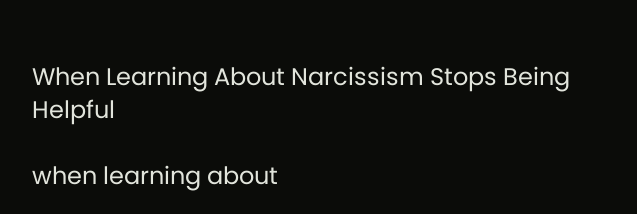When Learning About Narcissism Stops Being Helpful

when learning about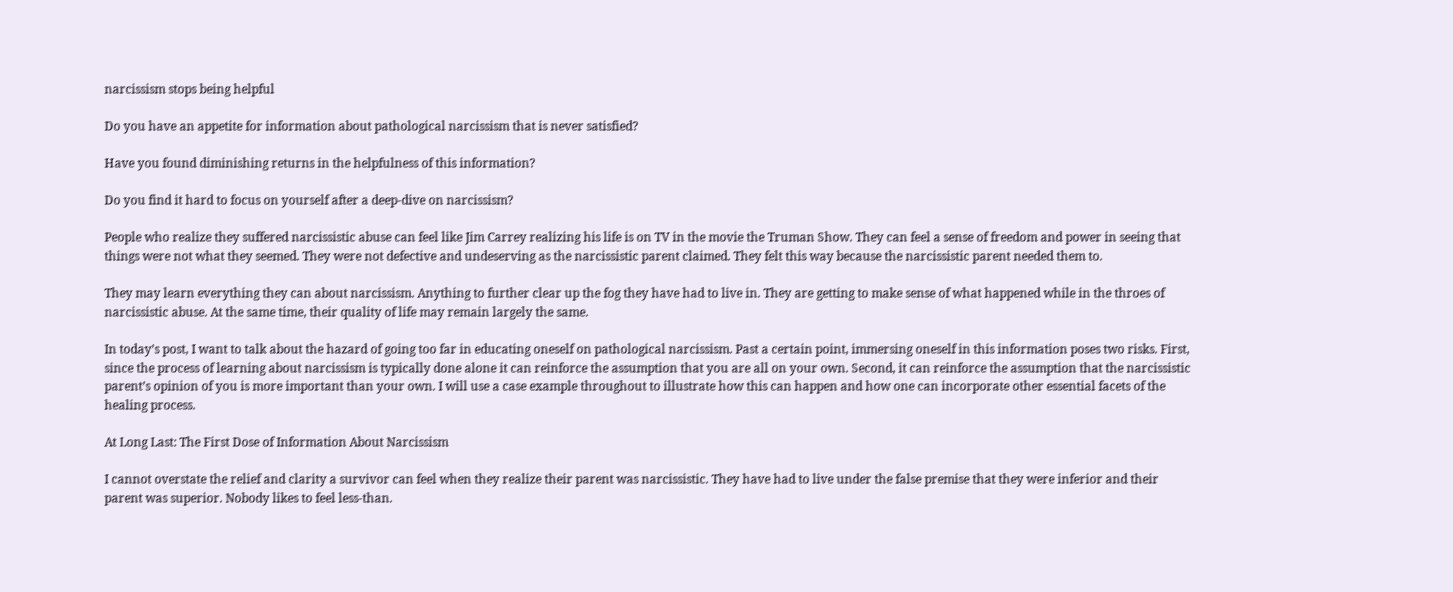narcissism stops being helpful

Do you have an appetite for information about pathological narcissism that is never satisfied?

Have you found diminishing returns in the helpfulness of this information?

Do you find it hard to focus on yourself after a deep-dive on narcissism?

People who realize they suffered narcissistic abuse can feel like Jim Carrey realizing his life is on TV in the movie the Truman Show. They can feel a sense of freedom and power in seeing that things were not what they seemed. They were not defective and undeserving as the narcissistic parent claimed. They felt this way because the narcissistic parent needed them to.

They may learn everything they can about narcissism. Anything to further clear up the fog they have had to live in. They are getting to make sense of what happened while in the throes of narcissistic abuse. At the same time, their quality of life may remain largely the same.

In today’s post, I want to talk about the hazard of going too far in educating oneself on pathological narcissism. Past a certain point, immersing oneself in this information poses two risks. First, since the process of learning about narcissism is typically done alone it can reinforce the assumption that you are all on your own. Second, it can reinforce the assumption that the narcissistic parent’s opinion of you is more important than your own. I will use a case example throughout to illustrate how this can happen and how one can incorporate other essential facets of the healing process.

At Long Last: The First Dose of Information About Narcissism

I cannot overstate the relief and clarity a survivor can feel when they realize their parent was narcissistic. They have had to live under the false premise that they were inferior and their parent was superior. Nobody likes to feel less-than.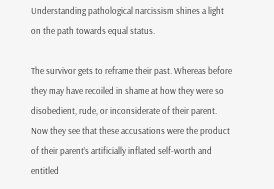Understanding pathological narcissism shines a light on the path towards equal status.

The survivor gets to reframe their past. Whereas before they may have recoiled in shame at how they were so disobedient, rude, or inconsiderate of their parent. Now they see that these accusations were the product of their parent’s artificially inflated self-worth and entitled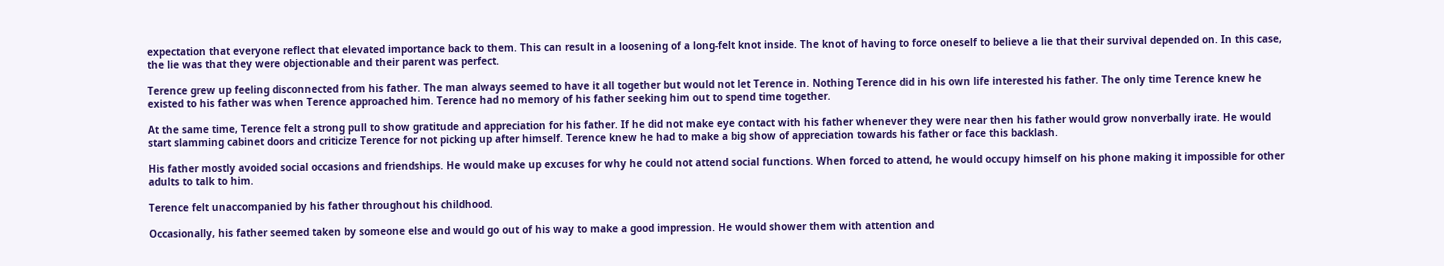expectation that everyone reflect that elevated importance back to them. This can result in a loosening of a long-felt knot inside. The knot of having to force oneself to believe a lie that their survival depended on. In this case, the lie was that they were objectionable and their parent was perfect.

Terence grew up feeling disconnected from his father. The man always seemed to have it all together but would not let Terence in. Nothing Terence did in his own life interested his father. The only time Terence knew he existed to his father was when Terence approached him. Terence had no memory of his father seeking him out to spend time together.

At the same time, Terence felt a strong pull to show gratitude and appreciation for his father. If he did not make eye contact with his father whenever they were near then his father would grow nonverbally irate. He would start slamming cabinet doors and criticize Terence for not picking up after himself. Terence knew he had to make a big show of appreciation towards his father or face this backlash.

His father mostly avoided social occasions and friendships. He would make up excuses for why he could not attend social functions. When forced to attend, he would occupy himself on his phone making it impossible for other adults to talk to him.

Terence felt unaccompanied by his father throughout his childhood.

Occasionally, his father seemed taken by someone else and would go out of his way to make a good impression. He would shower them with attention and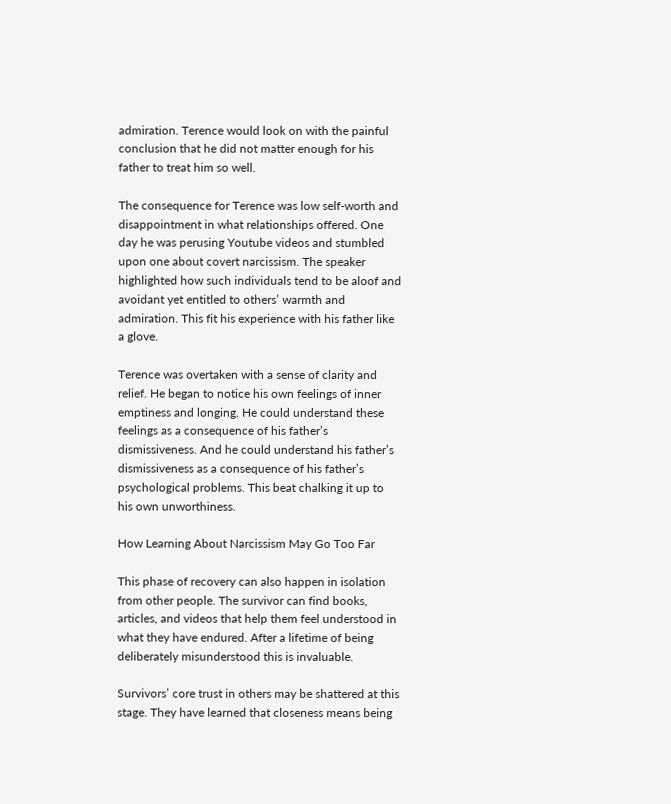admiration. Terence would look on with the painful conclusion that he did not matter enough for his father to treat him so well.

The consequence for Terence was low self-worth and disappointment in what relationships offered. One day he was perusing Youtube videos and stumbled upon one about covert narcissism. The speaker highlighted how such individuals tend to be aloof and avoidant yet entitled to others’ warmth and admiration. This fit his experience with his father like a glove.

Terence was overtaken with a sense of clarity and relief. He began to notice his own feelings of inner emptiness and longing. He could understand these feelings as a consequence of his father’s dismissiveness. And he could understand his father’s dismissiveness as a consequence of his father’s psychological problems. This beat chalking it up to his own unworthiness.

How Learning About Narcissism May Go Too Far

This phase of recovery can also happen in isolation from other people. The survivor can find books, articles, and videos that help them feel understood in what they have endured. After a lifetime of being deliberately misunderstood this is invaluable.

Survivors’ core trust in others may be shattered at this stage. They have learned that closeness means being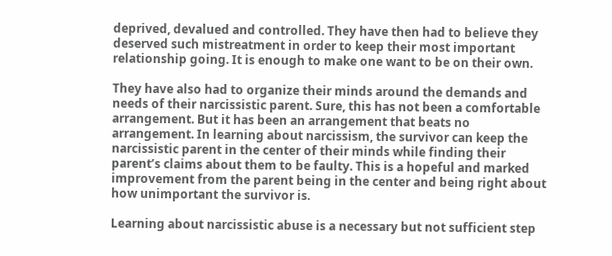deprived, devalued and controlled. They have then had to believe they deserved such mistreatment in order to keep their most important relationship going. It is enough to make one want to be on their own.

They have also had to organize their minds around the demands and needs of their narcissistic parent. Sure, this has not been a comfortable arrangement. But it has been an arrangement that beats no arrangement. In learning about narcissism, the survivor can keep the narcissistic parent in the center of their minds while finding their parent’s claims about them to be faulty. This is a hopeful and marked improvement from the parent being in the center and being right about how unimportant the survivor is.

Learning about narcissistic abuse is a necessary but not sufficient step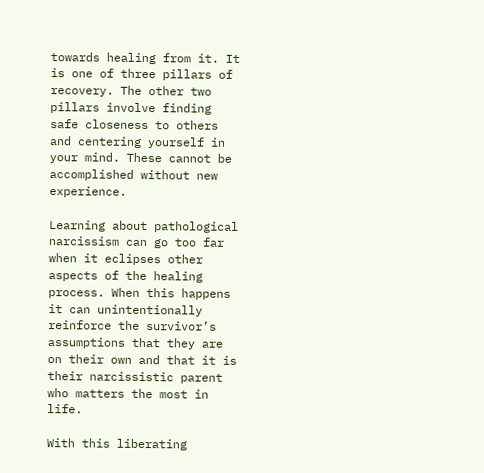towards healing from it. It is one of three pillars of recovery. The other two pillars involve finding safe closeness to others and centering yourself in your mind. These cannot be accomplished without new experience.

Learning about pathological narcissism can go too far when it eclipses other aspects of the healing process. When this happens it can unintentionally reinforce the survivor’s assumptions that they are on their own and that it is their narcissistic parent who matters the most in life.

With this liberating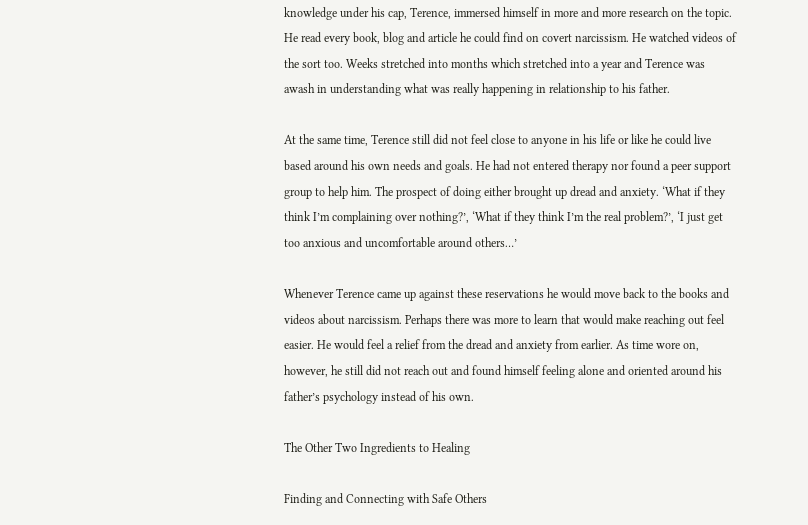knowledge under his cap, Terence, immersed himself in more and more research on the topic. He read every book, blog and article he could find on covert narcissism. He watched videos of the sort too. Weeks stretched into months which stretched into a year and Terence was awash in understanding what was really happening in relationship to his father.

At the same time, Terence still did not feel close to anyone in his life or like he could live based around his own needs and goals. He had not entered therapy nor found a peer support group to help him. The prospect of doing either brought up dread and anxiety. ‘What if they think I’m complaining over nothing?’, ‘What if they think I’m the real problem?’, ‘I just get too anxious and uncomfortable around others…’

Whenever Terence came up against these reservations he would move back to the books and videos about narcissism. Perhaps there was more to learn that would make reaching out feel easier. He would feel a relief from the dread and anxiety from earlier. As time wore on, however, he still did not reach out and found himself feeling alone and oriented around his father’s psychology instead of his own.

The Other Two Ingredients to Healing

Finding and Connecting with Safe Others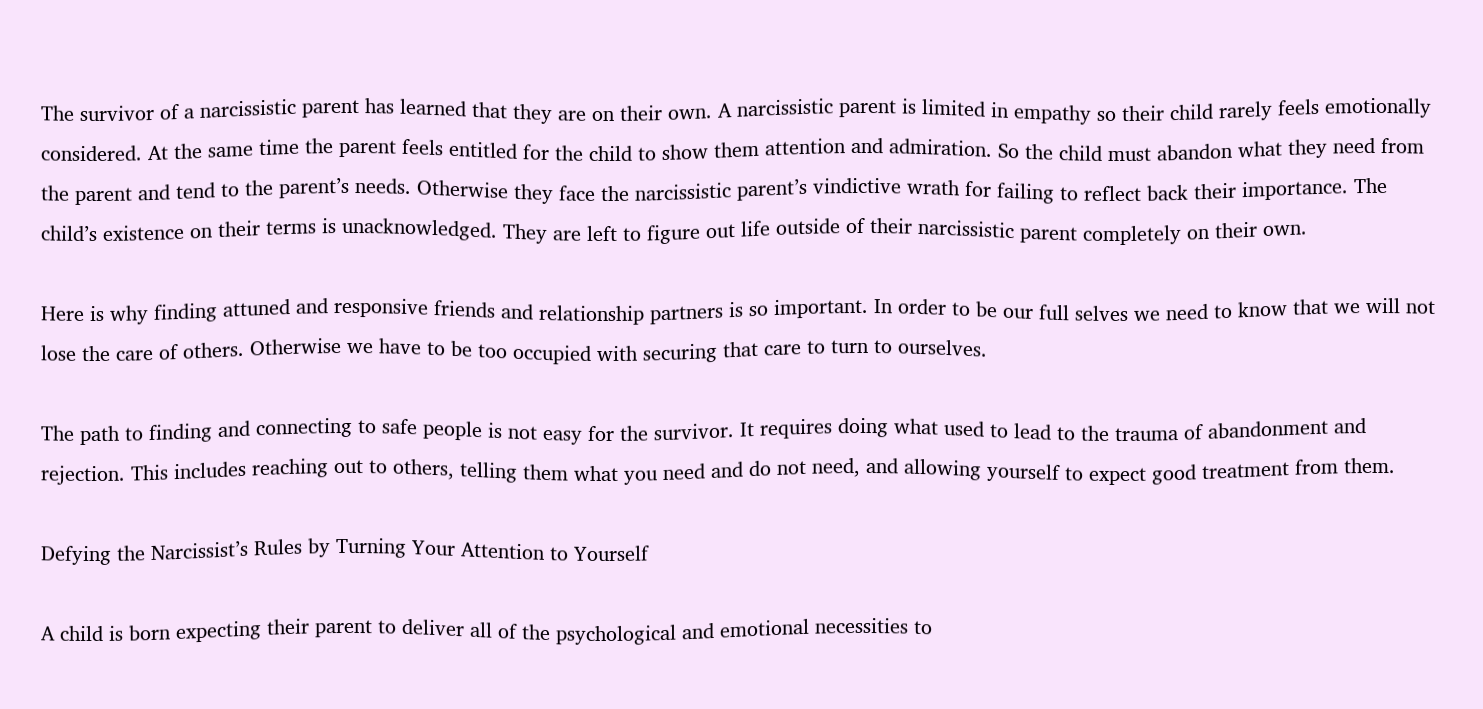The survivor of a narcissistic parent has learned that they are on their own. A narcissistic parent is limited in empathy so their child rarely feels emotionally considered. At the same time the parent feels entitled for the child to show them attention and admiration. So the child must abandon what they need from the parent and tend to the parent’s needs. Otherwise they face the narcissistic parent’s vindictive wrath for failing to reflect back their importance. The child’s existence on their terms is unacknowledged. They are left to figure out life outside of their narcissistic parent completely on their own.

Here is why finding attuned and responsive friends and relationship partners is so important. In order to be our full selves we need to know that we will not lose the care of others. Otherwise we have to be too occupied with securing that care to turn to ourselves.

The path to finding and connecting to safe people is not easy for the survivor. It requires doing what used to lead to the trauma of abandonment and rejection. This includes reaching out to others, telling them what you need and do not need, and allowing yourself to expect good treatment from them.

Defying the Narcissist’s Rules by Turning Your Attention to Yourself

A child is born expecting their parent to deliver all of the psychological and emotional necessities to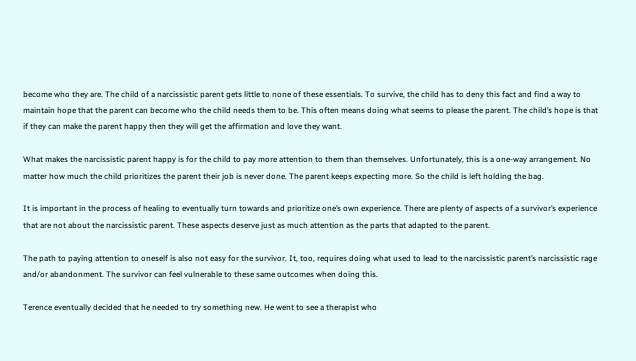become who they are. The child of a narcissistic parent gets little to none of these essentials. To survive, the child has to deny this fact and find a way to maintain hope that the parent can become who the child needs them to be. This often means doing what seems to please the parent. The child’s hope is that if they can make the parent happy then they will get the affirmation and love they want.

What makes the narcissistic parent happy is for the child to pay more attention to them than themselves. Unfortunately, this is a one-way arrangement. No matter how much the child prioritizes the parent their job is never done. The parent keeps expecting more. So the child is left holding the bag.

It is important in the process of healing to eventually turn towards and prioritize one’s own experience. There are plenty of aspects of a survivor’s experience that are not about the narcissistic parent. These aspects deserve just as much attention as the parts that adapted to the parent.

The path to paying attention to oneself is also not easy for the survivor. It, too, requires doing what used to lead to the narcissistic parent’s narcissistic rage and/or abandonment. The survivor can feel vulnerable to these same outcomes when doing this.

Terence eventually decided that he needed to try something new. He went to see a therapist who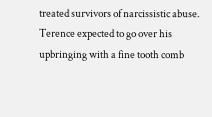treated survivors of narcissistic abuse. Terence expected to go over his upbringing with a fine tooth comb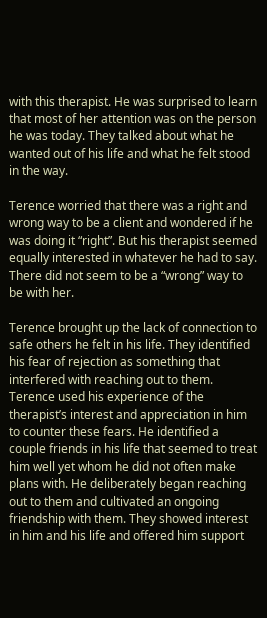with this therapist. He was surprised to learn that most of her attention was on the person he was today. They talked about what he wanted out of his life and what he felt stood in the way.

Terence worried that there was a right and wrong way to be a client and wondered if he was doing it “right”. But his therapist seemed equally interested in whatever he had to say. There did not seem to be a “wrong” way to be with her.

Terence brought up the lack of connection to safe others he felt in his life. They identified his fear of rejection as something that interfered with reaching out to them. Terence used his experience of the therapist’s interest and appreciation in him to counter these fears. He identified a couple friends in his life that seemed to treat him well yet whom he did not often make plans with. He deliberately began reaching out to them and cultivated an ongoing friendship with them. They showed interest in him and his life and offered him support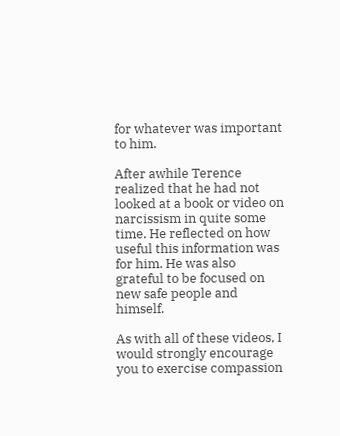for whatever was important to him.

After awhile Terence realized that he had not looked at a book or video on narcissism in quite some time. He reflected on how useful this information was for him. He was also grateful to be focused on new safe people and himself.

As with all of these videos, I would strongly encourage you to exercise compassion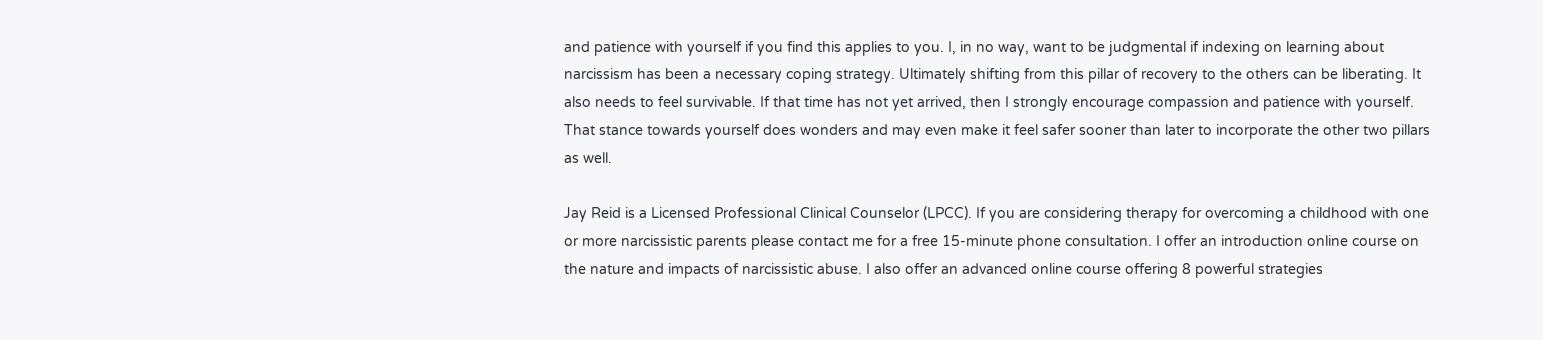and patience with yourself if you find this applies to you. I, in no way, want to be judgmental if indexing on learning about narcissism has been a necessary coping strategy. Ultimately shifting from this pillar of recovery to the others can be liberating. It also needs to feel survivable. If that time has not yet arrived, then I strongly encourage compassion and patience with yourself. That stance towards yourself does wonders and may even make it feel safer sooner than later to incorporate the other two pillars as well.

Jay Reid is a Licensed Professional Clinical Counselor (LPCC). If you are considering therapy for overcoming a childhood with one or more narcissistic parents please contact me for a free 15-minute phone consultation. I offer an introduction online course on the nature and impacts of narcissistic abuse. I also offer an advanced online course offering 8 powerful strategies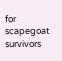for scapegoat survivors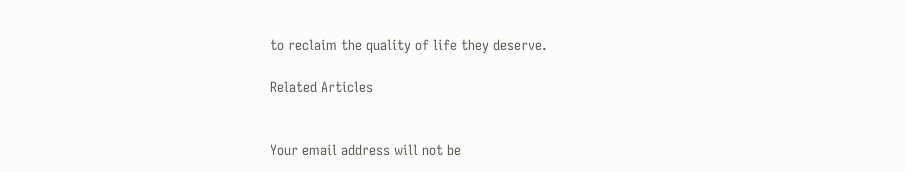to reclaim the quality of life they deserve.

Related Articles


Your email address will not be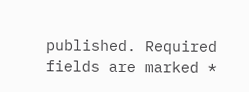published. Required fields are marked *